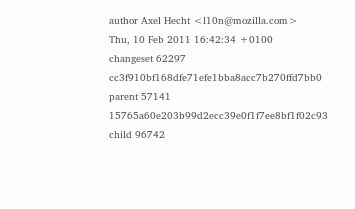author Axel Hecht <l10n@mozilla.com>
Thu, 10 Feb 2011 16:42:34 +0100
changeset 62297 cc3f910bf168dfe71efe1bba8acc7b270ffd7bb0
parent 57141 15765a60e203b99d2ecc39e0f1f7ee8bf1f02c93
child 96742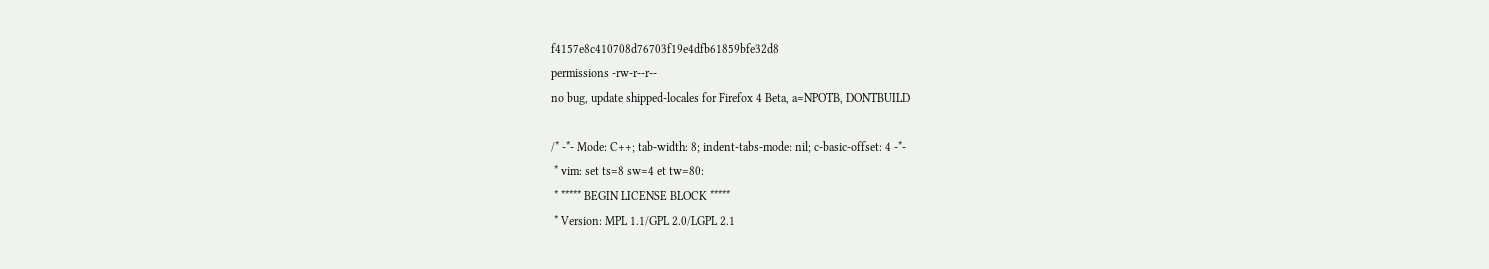f4157e8c410708d76703f19e4dfb61859bfe32d8
permissions -rw-r--r--
no bug, update shipped-locales for Firefox 4 Beta, a=NPOTB, DONTBUILD

/* -*- Mode: C++; tab-width: 8; indent-tabs-mode: nil; c-basic-offset: 4 -*-
 * vim: set ts=8 sw=4 et tw=80:
 * ***** BEGIN LICENSE BLOCK *****
 * Version: MPL 1.1/GPL 2.0/LGPL 2.1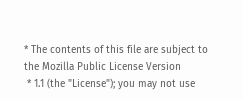* The contents of this file are subject to the Mozilla Public License Version
 * 1.1 (the "License"); you may not use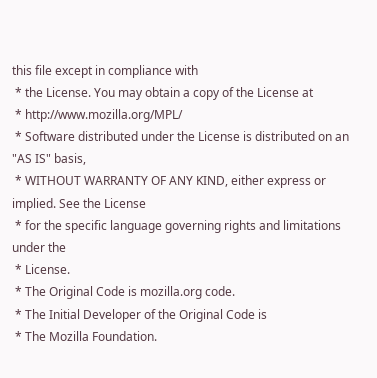this file except in compliance with
 * the License. You may obtain a copy of the License at
 * http://www.mozilla.org/MPL/
 * Software distributed under the License is distributed on an "AS IS" basis,
 * WITHOUT WARRANTY OF ANY KIND, either express or implied. See the License
 * for the specific language governing rights and limitations under the
 * License.
 * The Original Code is mozilla.org code.
 * The Initial Developer of the Original Code is
 * The Mozilla Foundation.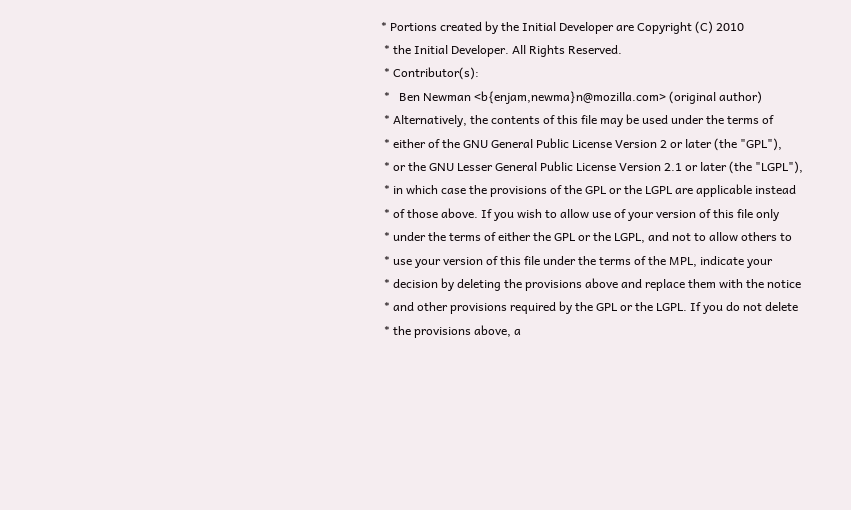* Portions created by the Initial Developer are Copyright (C) 2010
 * the Initial Developer. All Rights Reserved.
 * Contributor(s):
 *   Ben Newman <b{enjam,newma}n@mozilla.com> (original author)
 * Alternatively, the contents of this file may be used under the terms of
 * either of the GNU General Public License Version 2 or later (the "GPL"),
 * or the GNU Lesser General Public License Version 2.1 or later (the "LGPL"),
 * in which case the provisions of the GPL or the LGPL are applicable instead
 * of those above. If you wish to allow use of your version of this file only
 * under the terms of either the GPL or the LGPL, and not to allow others to
 * use your version of this file under the terms of the MPL, indicate your
 * decision by deleting the provisions above and replace them with the notice
 * and other provisions required by the GPL or the LGPL. If you do not delete
 * the provisions above, a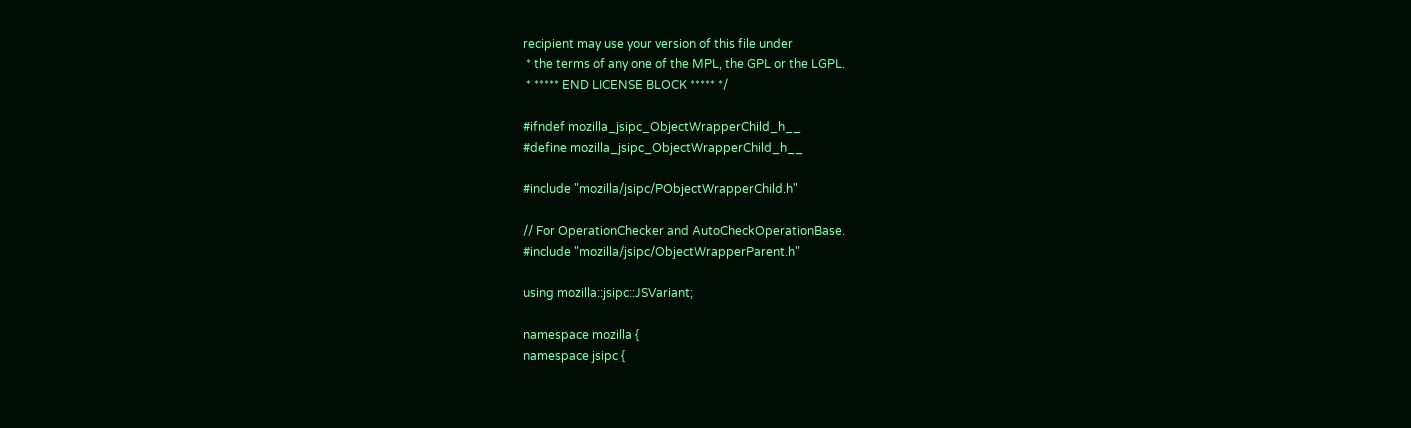recipient may use your version of this file under
 * the terms of any one of the MPL, the GPL or the LGPL.
 * ***** END LICENSE BLOCK ***** */

#ifndef mozilla_jsipc_ObjectWrapperChild_h__
#define mozilla_jsipc_ObjectWrapperChild_h__

#include "mozilla/jsipc/PObjectWrapperChild.h"

// For OperationChecker and AutoCheckOperationBase.
#include "mozilla/jsipc/ObjectWrapperParent.h"

using mozilla::jsipc::JSVariant;

namespace mozilla {
namespace jsipc {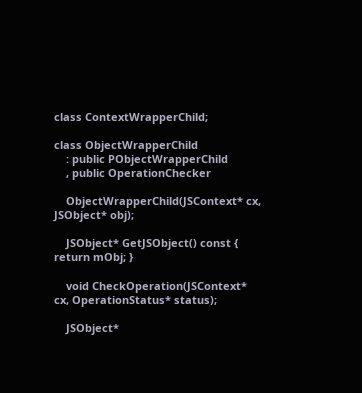class ContextWrapperChild;

class ObjectWrapperChild
    : public PObjectWrapperChild
    , public OperationChecker

    ObjectWrapperChild(JSContext* cx, JSObject* obj);

    JSObject* GetJSObject() const { return mObj; }

    void CheckOperation(JSContext* cx, OperationStatus* status);

    JSObject*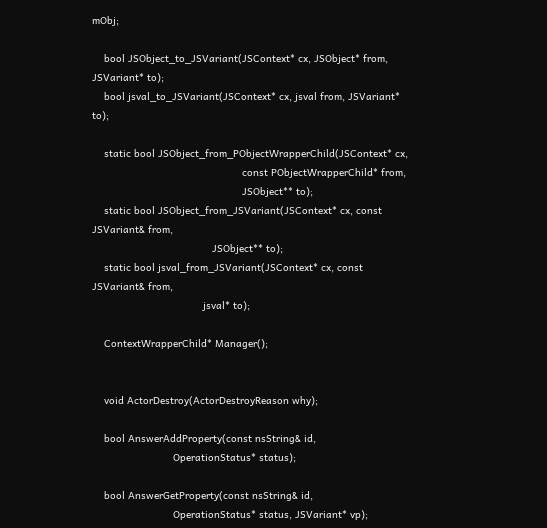mObj;

    bool JSObject_to_JSVariant(JSContext* cx, JSObject* from, JSVariant* to);
    bool jsval_to_JSVariant(JSContext* cx, jsval from, JSVariant* to);

    static bool JSObject_from_PObjectWrapperChild(JSContext* cx,
                                                  const PObjectWrapperChild* from,
                                                  JSObject** to);
    static bool JSObject_from_JSVariant(JSContext* cx, const JSVariant& from,
                                        JSObject** to);
    static bool jsval_from_JSVariant(JSContext* cx, const JSVariant& from,
                                     jsval* to);

    ContextWrapperChild* Manager();


    void ActorDestroy(ActorDestroyReason why);

    bool AnswerAddProperty(const nsString& id,
                           OperationStatus* status);

    bool AnswerGetProperty(const nsString& id,
                           OperationStatus* status, JSVariant* vp);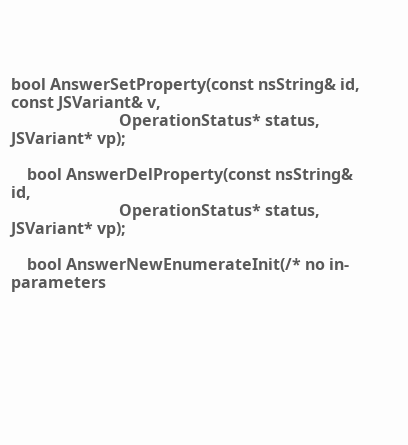bool AnswerSetProperty(const nsString& id, const JSVariant& v,
                           OperationStatus* status, JSVariant* vp);

    bool AnswerDelProperty(const nsString& id,
                           OperationStatus* status, JSVariant* vp);

    bool AnswerNewEnumerateInit(/* no in-parameters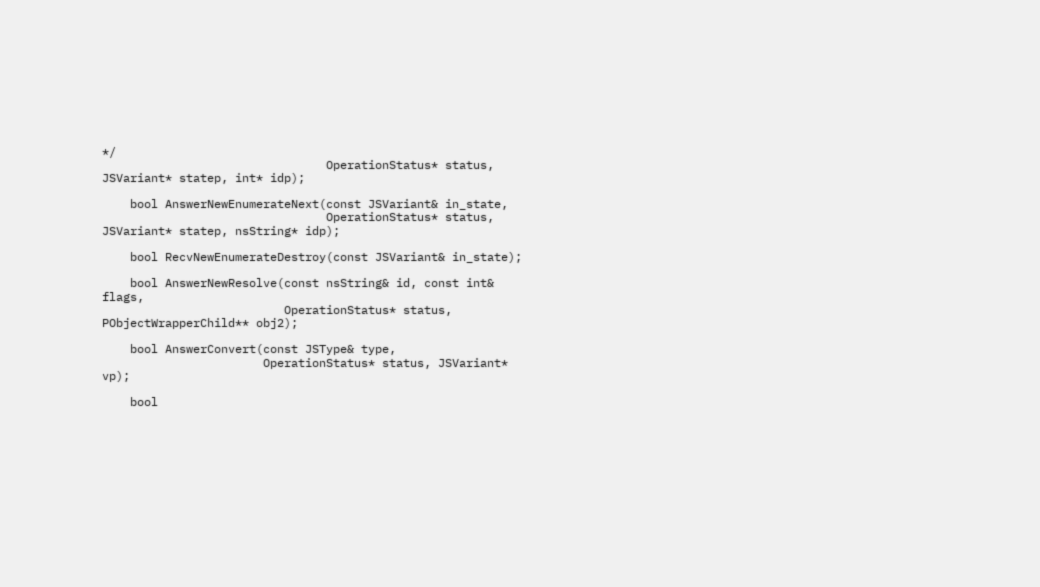*/
                                OperationStatus* status, JSVariant* statep, int* idp);

    bool AnswerNewEnumerateNext(const JSVariant& in_state,
                                OperationStatus* status, JSVariant* statep, nsString* idp);

    bool RecvNewEnumerateDestroy(const JSVariant& in_state);

    bool AnswerNewResolve(const nsString& id, const int& flags,
                          OperationStatus* status, PObjectWrapperChild** obj2);

    bool AnswerConvert(const JSType& type,
                       OperationStatus* status, JSVariant* vp);

    bool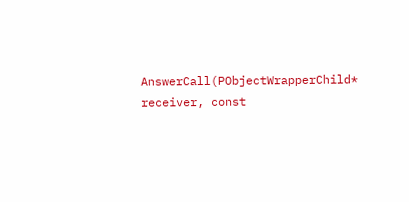AnswerCall(PObjectWrapperChild* receiver, const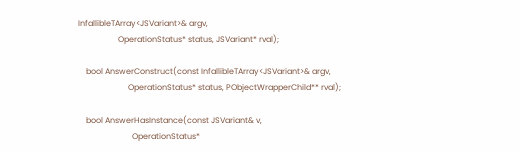InfallibleTArray<JSVariant>& argv,
                    OperationStatus* status, JSVariant* rval);

    bool AnswerConstruct(const InfallibleTArray<JSVariant>& argv,
                         OperationStatus* status, PObjectWrapperChild** rval);

    bool AnswerHasInstance(const JSVariant& v,
                           OperationStatus*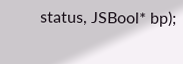status, JSBool* bp);